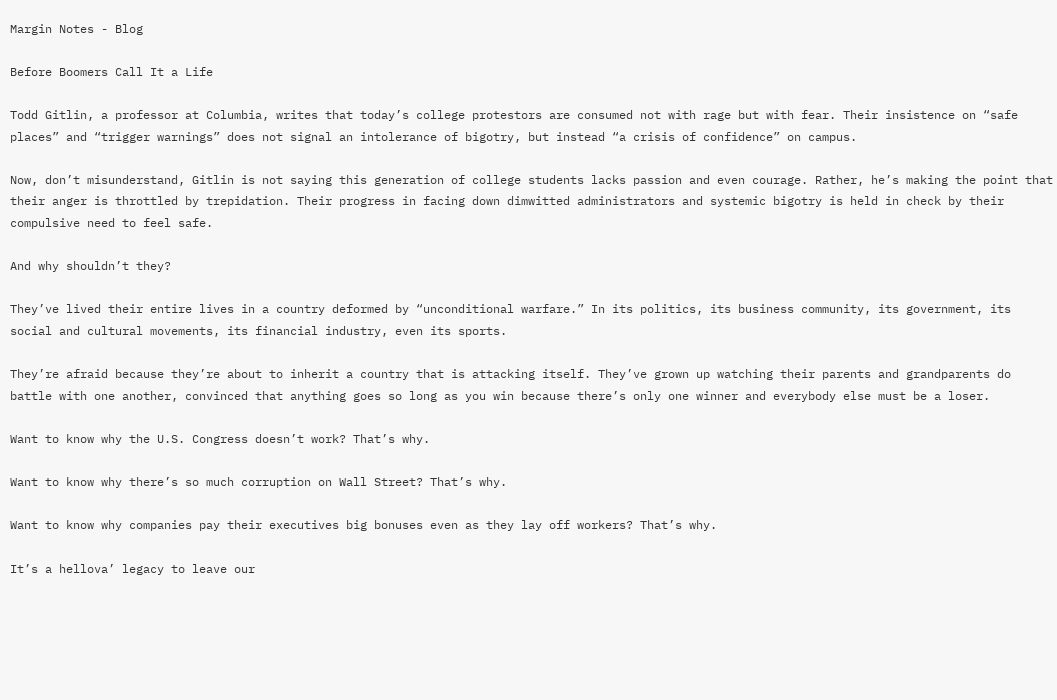Margin Notes - Blog

Before Boomers Call It a Life

Todd Gitlin, a professor at Columbia, writes that today’s college protestors are consumed not with rage but with fear. Their insistence on “safe places” and “trigger warnings” does not signal an intolerance of bigotry, but instead “a crisis of confidence” on campus.

Now, don’t misunderstand, Gitlin is not saying this generation of college students lacks passion and even courage. Rather, he’s making the point that their anger is throttled by trepidation. Their progress in facing down dimwitted administrators and systemic bigotry is held in check by their compulsive need to feel safe.

And why shouldn’t they?

They’ve lived their entire lives in a country deformed by “unconditional warfare.” In its politics, its business community, its government, its social and cultural movements, its financial industry, even its sports.

They’re afraid because they’re about to inherit a country that is attacking itself. They’ve grown up watching their parents and grandparents do battle with one another, convinced that anything goes so long as you win because there’s only one winner and everybody else must be a loser.

Want to know why the U.S. Congress doesn’t work? That’s why.

Want to know why there’s so much corruption on Wall Street? That’s why.

Want to know why companies pay their executives big bonuses even as they lay off workers? That’s why.

It’s a hellova’ legacy to leave our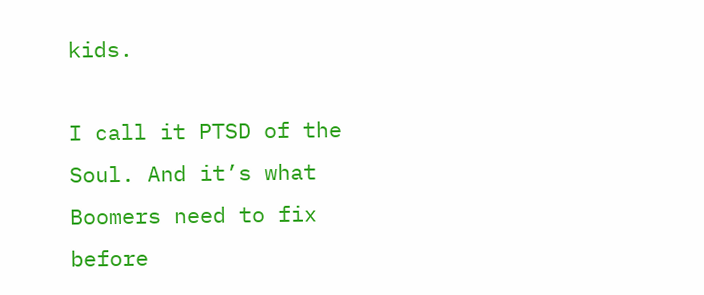kids.

I call it PTSD of the Soul. And it’s what Boomers need to fix before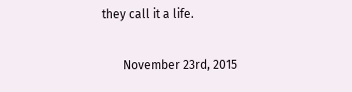they call it a life.

       November 23rd, 2015